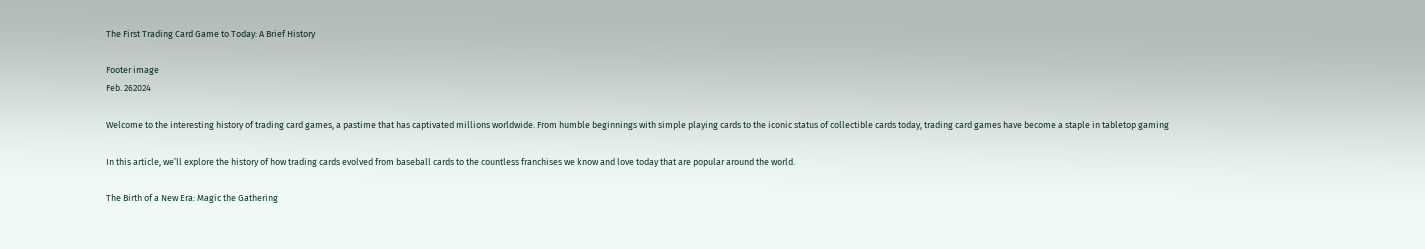The First Trading Card Game to Today: A Brief History

Footer image
Feb. 262024

Welcome to the interesting history of trading card games, a pastime that has captivated millions worldwide. From humble beginnings with simple playing cards to the iconic status of collectible cards today, trading card games have become a staple in tabletop gaming

In this article, we’ll explore the history of how trading cards evolved from baseball cards to the countless franchises we know and love today that are popular around the world.

The Birth of a New Era: Magic the Gathering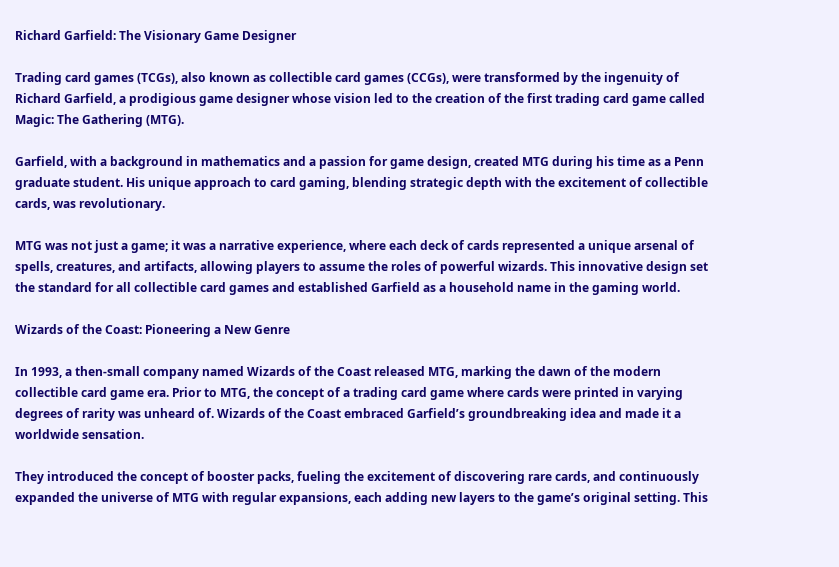Richard Garfield: The Visionary Game Designer

Trading card games (TCGs), also known as collectible card games (CCGs), were transformed by the ingenuity of Richard Garfield, a prodigious game designer whose vision led to the creation of the first trading card game called Magic: The Gathering (MTG).

Garfield, with a background in mathematics and a passion for game design, created MTG during his time as a Penn graduate student. His unique approach to card gaming, blending strategic depth with the excitement of collectible cards, was revolutionary.

MTG was not just a game; it was a narrative experience, where each deck of cards represented a unique arsenal of spells, creatures, and artifacts, allowing players to assume the roles of powerful wizards. This innovative design set the standard for all collectible card games and established Garfield as a household name in the gaming world.

Wizards of the Coast: Pioneering a New Genre

In 1993, a then-small company named Wizards of the Coast released MTG, marking the dawn of the modern collectible card game era. Prior to MTG, the concept of a trading card game where cards were printed in varying degrees of rarity was unheard of. Wizards of the Coast embraced Garfield’s groundbreaking idea and made it a worldwide sensation.

They introduced the concept of booster packs, fueling the excitement of discovering rare cards, and continuously expanded the universe of MTG with regular expansions, each adding new layers to the game’s original setting. This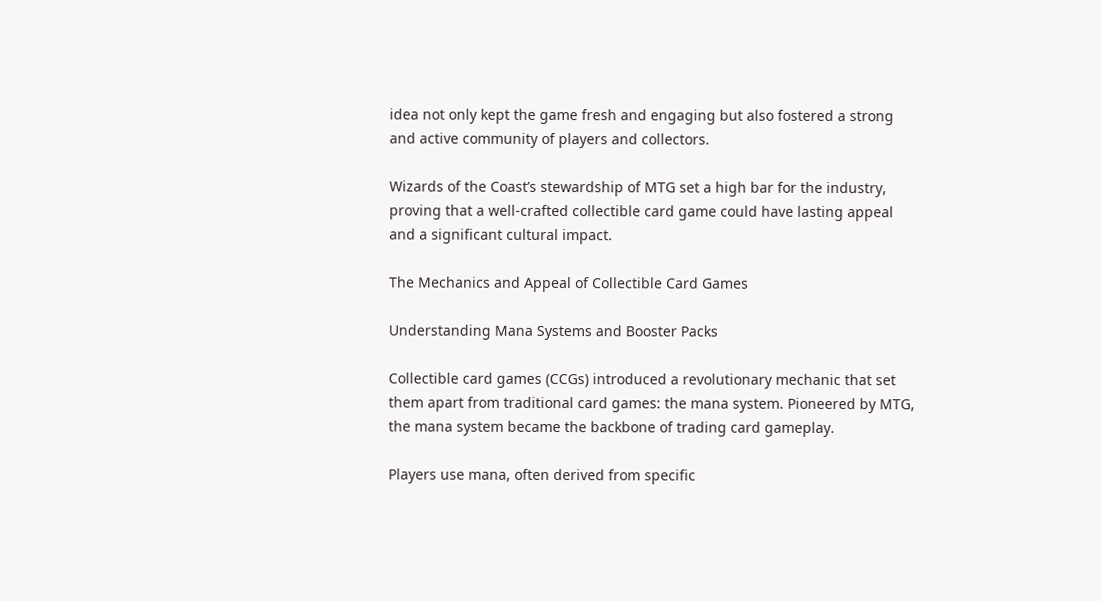idea not only kept the game fresh and engaging but also fostered a strong and active community of players and collectors.

Wizards of the Coast’s stewardship of MTG set a high bar for the industry, proving that a well-crafted collectible card game could have lasting appeal and a significant cultural impact.

The Mechanics and Appeal of Collectible Card Games

Understanding Mana Systems and Booster Packs

Collectible card games (CCGs) introduced a revolutionary mechanic that set them apart from traditional card games: the mana system. Pioneered by MTG, the mana system became the backbone of trading card gameplay.

Players use mana, often derived from specific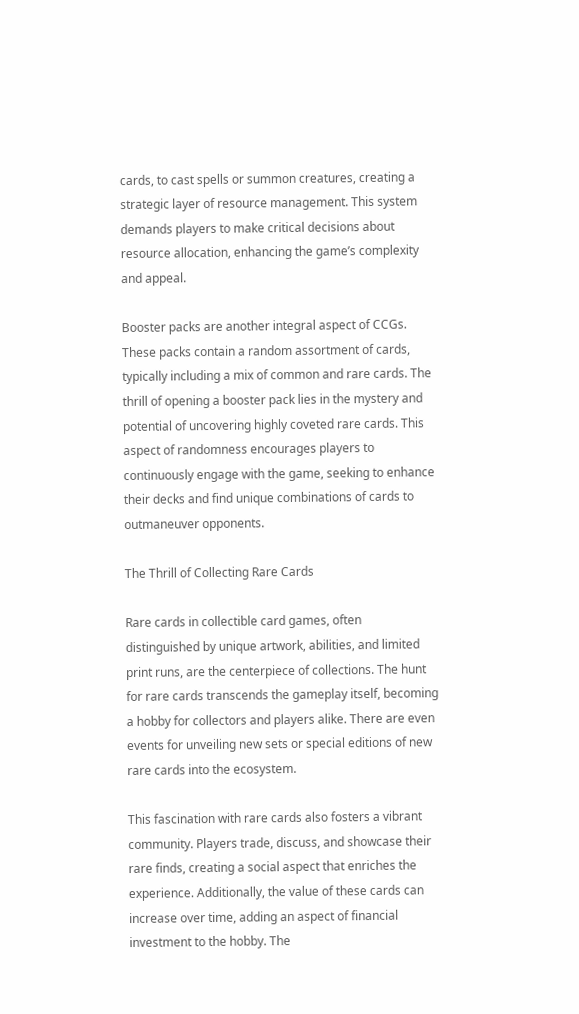cards, to cast spells or summon creatures, creating a strategic layer of resource management. This system demands players to make critical decisions about resource allocation, enhancing the game’s complexity and appeal.

Booster packs are another integral aspect of CCGs. These packs contain a random assortment of cards, typically including a mix of common and rare cards. The thrill of opening a booster pack lies in the mystery and potential of uncovering highly coveted rare cards. This aspect of randomness encourages players to continuously engage with the game, seeking to enhance their decks and find unique combinations of cards to outmaneuver opponents.

The Thrill of Collecting Rare Cards

Rare cards in collectible card games, often distinguished by unique artwork, abilities, and limited print runs, are the centerpiece of collections. The hunt for rare cards transcends the gameplay itself, becoming a hobby for collectors and players alike. There are even events for unveiling new sets or special editions of new rare cards into the ecosystem.

This fascination with rare cards also fosters a vibrant community. Players trade, discuss, and showcase their rare finds, creating a social aspect that enriches the experience. Additionally, the value of these cards can increase over time, adding an aspect of financial investment to the hobby. The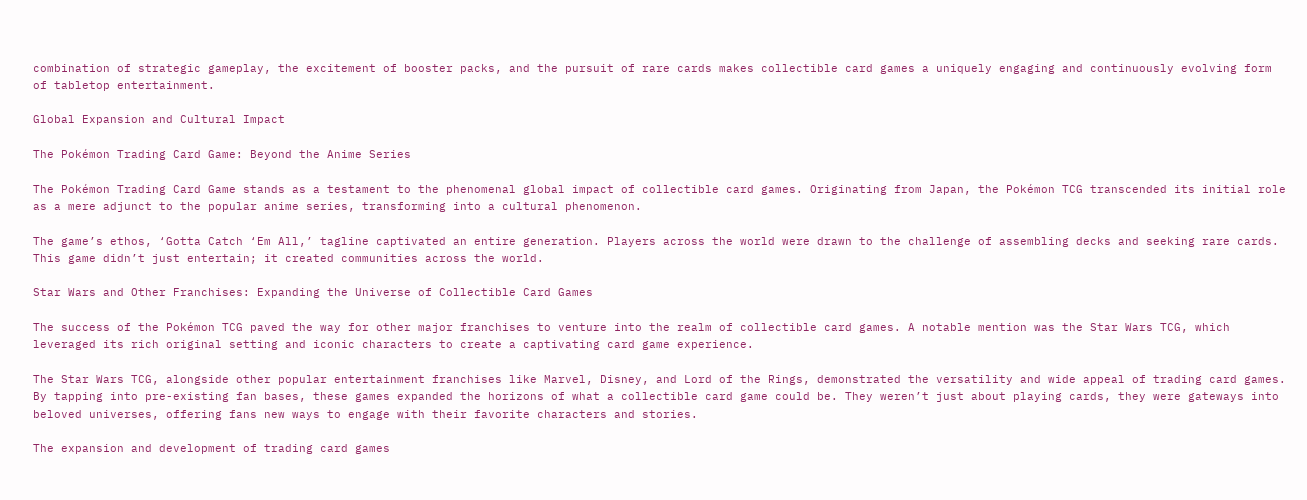combination of strategic gameplay, the excitement of booster packs, and the pursuit of rare cards makes collectible card games a uniquely engaging and continuously evolving form of tabletop entertainment.

Global Expansion and Cultural Impact

The Pokémon Trading Card Game: Beyond the Anime Series

The Pokémon Trading Card Game stands as a testament to the phenomenal global impact of collectible card games. Originating from Japan, the Pokémon TCG transcended its initial role as a mere adjunct to the popular anime series, transforming into a cultural phenomenon.

The game’s ethos, ‘Gotta Catch ‘Em All,’ tagline captivated an entire generation. Players across the world were drawn to the challenge of assembling decks and seeking rare cards. This game didn’t just entertain; it created communities across the world.

Star Wars and Other Franchises: Expanding the Universe of Collectible Card Games

The success of the Pokémon TCG paved the way for other major franchises to venture into the realm of collectible card games. A notable mention was the Star Wars TCG, which leveraged its rich original setting and iconic characters to create a captivating card game experience.

The Star Wars TCG, alongside other popular entertainment franchises like Marvel, Disney, and Lord of the Rings, demonstrated the versatility and wide appeal of trading card games. By tapping into pre-existing fan bases, these games expanded the horizons of what a collectible card game could be. They weren’t just about playing cards, they were gateways into beloved universes, offering fans new ways to engage with their favorite characters and stories.

The expansion and development of trading card games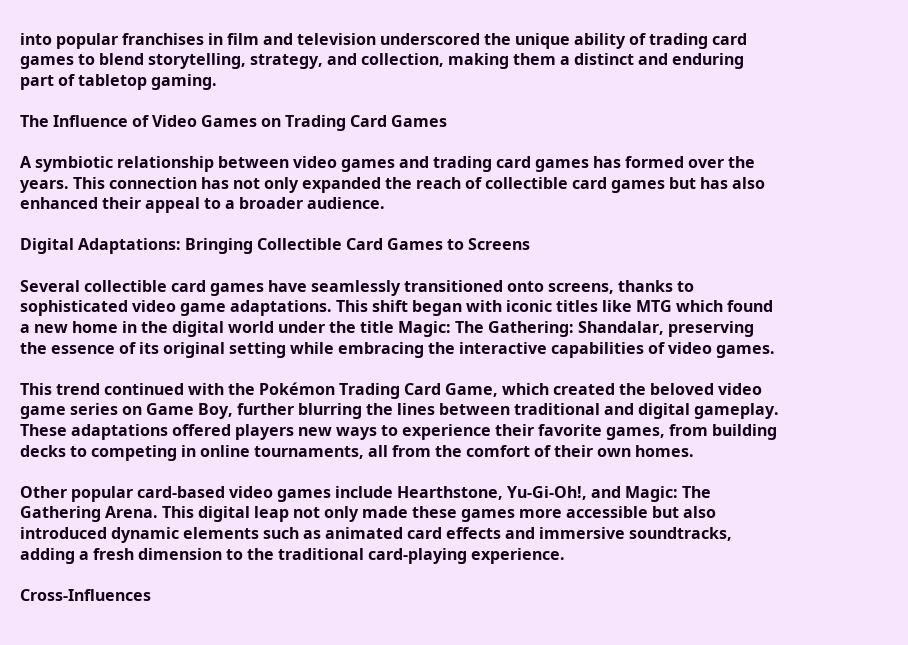into popular franchises in film and television underscored the unique ability of trading card games to blend storytelling, strategy, and collection, making them a distinct and enduring part of tabletop gaming.

The Influence of Video Games on Trading Card Games

A symbiotic relationship between video games and trading card games has formed over the years. This connection has not only expanded the reach of collectible card games but has also enhanced their appeal to a broader audience.

Digital Adaptations: Bringing Collectible Card Games to Screens

Several collectible card games have seamlessly transitioned onto screens, thanks to sophisticated video game adaptations. This shift began with iconic titles like MTG which found a new home in the digital world under the title Magic: The Gathering: Shandalar, preserving the essence of its original setting while embracing the interactive capabilities of video games.

This trend continued with the Pokémon Trading Card Game, which created the beloved video game series on Game Boy, further blurring the lines between traditional and digital gameplay. These adaptations offered players new ways to experience their favorite games, from building decks to competing in online tournaments, all from the comfort of their own homes.

Other popular card-based video games include Hearthstone, Yu-Gi-Oh!, and Magic: The Gathering Arena. This digital leap not only made these games more accessible but also introduced dynamic elements such as animated card effects and immersive soundtracks, adding a fresh dimension to the traditional card-playing experience.

Cross-Influences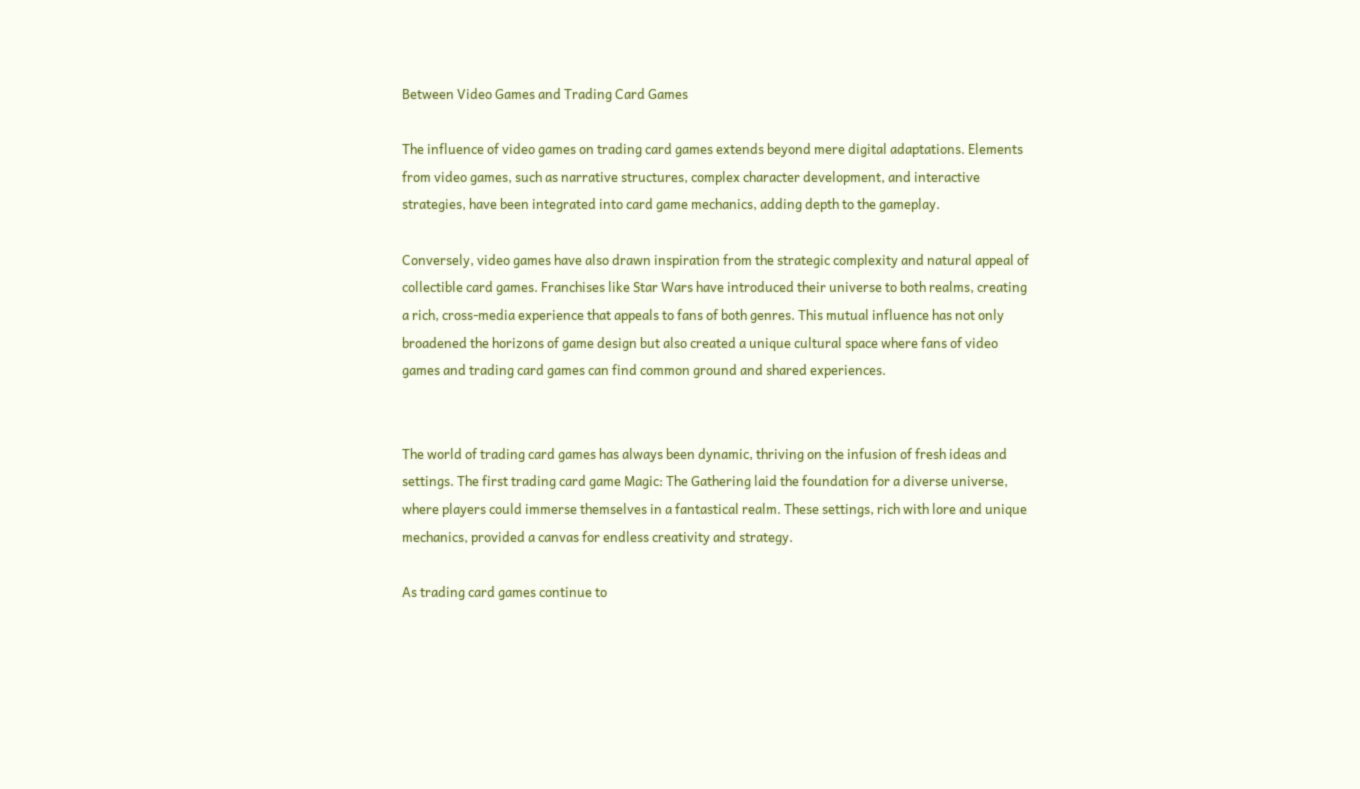Between Video Games and Trading Card Games

The influence of video games on trading card games extends beyond mere digital adaptations. Elements from video games, such as narrative structures, complex character development, and interactive strategies, have been integrated into card game mechanics, adding depth to the gameplay.

Conversely, video games have also drawn inspiration from the strategic complexity and natural appeal of collectible card games. Franchises like Star Wars have introduced their universe to both realms, creating a rich, cross-media experience that appeals to fans of both genres. This mutual influence has not only broadened the horizons of game design but also created a unique cultural space where fans of video games and trading card games can find common ground and shared experiences.


The world of trading card games has always been dynamic, thriving on the infusion of fresh ideas and settings. The first trading card game Magic: The Gathering laid the foundation for a diverse universe, where players could immerse themselves in a fantastical realm. These settings, rich with lore and unique mechanics, provided a canvas for endless creativity and strategy.

As trading card games continue to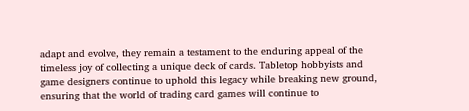adapt and evolve, they remain a testament to the enduring appeal of the timeless joy of collecting a unique deck of cards. Tabletop hobbyists and game designers continue to uphold this legacy while breaking new ground, ensuring that the world of trading card games will continue to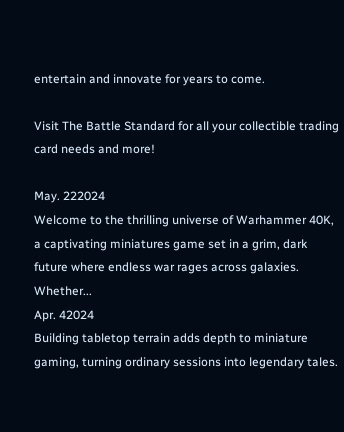entertain and innovate for years to come.

Visit The Battle Standard for all your collectible trading card needs and more!

May. 222024
Welcome to the thrilling universe of Warhammer 40K, a captivating miniatures game set in a grim, dark future where endless war rages across galaxies. Whether...
Apr. 42024
Building tabletop terrain adds depth to miniature gaming, turning ordinary sessions into legendary tales.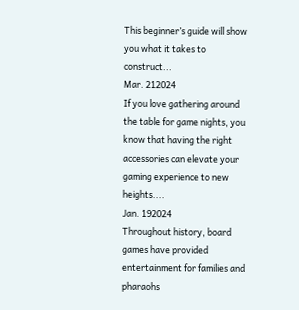This beginner’s guide will show you what it takes to construct...
Mar. 212024
If you love gathering around the table for game nights, you know that having the right accessories can elevate your gaming experience to new heights....
Jan. 192024
Throughout history, board games have provided entertainment for families and pharaohs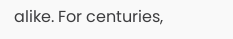alike. For centuries,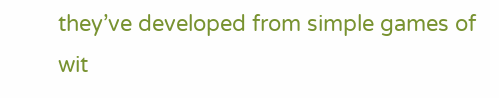they’ve developed from simple games of wit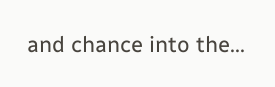and chance into the...